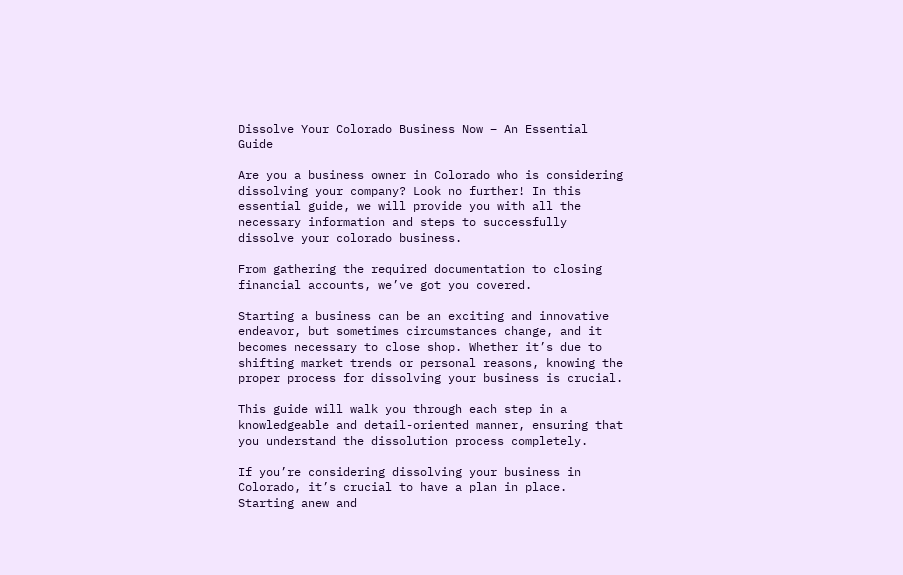Dissolve Your Colorado Business Now – An Essential Guide

Are you a business owner in Colorado who is considering dissolving your company? Look no further! In this essential guide, we will provide you with all the necessary information and steps to successfully dissolve your colorado business.

From gathering the required documentation to closing financial accounts, we’ve got you covered.

Starting a business can be an exciting and innovative endeavor, but sometimes circumstances change, and it becomes necessary to close shop. Whether it’s due to shifting market trends or personal reasons, knowing the proper process for dissolving your business is crucial.

This guide will walk you through each step in a knowledgeable and detail-oriented manner, ensuring that you understand the dissolution process completely.

If you’re considering dissolving your business in Colorado, it’s crucial to have a plan in place. Starting anew and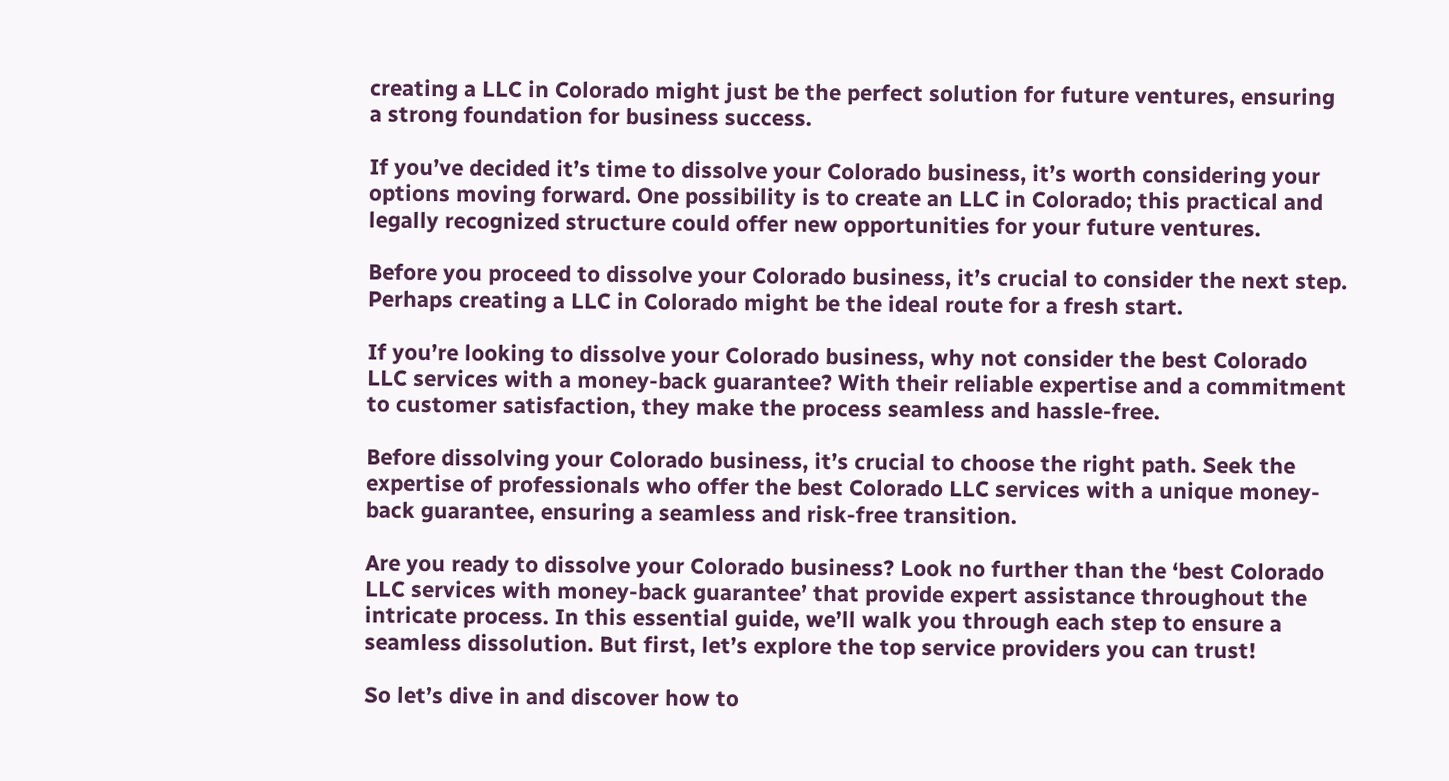creating a LLC in Colorado might just be the perfect solution for future ventures, ensuring a strong foundation for business success.

If you’ve decided it’s time to dissolve your Colorado business, it’s worth considering your options moving forward. One possibility is to create an LLC in Colorado; this practical and legally recognized structure could offer new opportunities for your future ventures.

Before you proceed to dissolve your Colorado business, it’s crucial to consider the next step. Perhaps creating a LLC in Colorado might be the ideal route for a fresh start.

If you’re looking to dissolve your Colorado business, why not consider the best Colorado LLC services with a money-back guarantee? With their reliable expertise and a commitment to customer satisfaction, they make the process seamless and hassle-free.

Before dissolving your Colorado business, it’s crucial to choose the right path. Seek the expertise of professionals who offer the best Colorado LLC services with a unique money-back guarantee, ensuring a seamless and risk-free transition.

Are you ready to dissolve your Colorado business? Look no further than the ‘best Colorado LLC services with money-back guarantee’ that provide expert assistance throughout the intricate process. In this essential guide, we’ll walk you through each step to ensure a seamless dissolution. But first, let’s explore the top service providers you can trust!

So let’s dive in and discover how to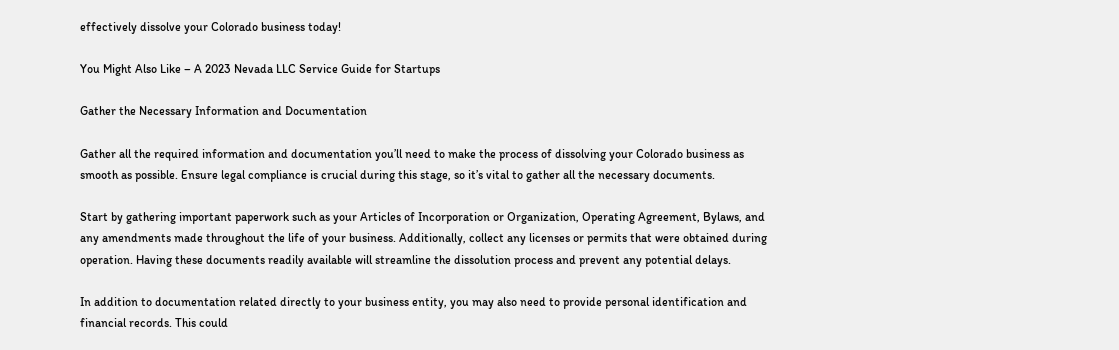effectively dissolve your Colorado business today!

You Might Also Like – A 2023 Nevada LLC Service Guide for Startups

Gather the Necessary Information and Documentation

Gather all the required information and documentation you’ll need to make the process of dissolving your Colorado business as smooth as possible. Ensure legal compliance is crucial during this stage, so it’s vital to gather all the necessary documents.

Start by gathering important paperwork such as your Articles of Incorporation or Organization, Operating Agreement, Bylaws, and any amendments made throughout the life of your business. Additionally, collect any licenses or permits that were obtained during operation. Having these documents readily available will streamline the dissolution process and prevent any potential delays.

In addition to documentation related directly to your business entity, you may also need to provide personal identification and financial records. This could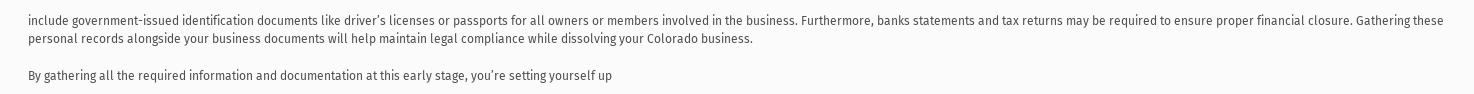include government-issued identification documents like driver’s licenses or passports for all owners or members involved in the business. Furthermore, banks statements and tax returns may be required to ensure proper financial closure. Gathering these personal records alongside your business documents will help maintain legal compliance while dissolving your Colorado business.

By gathering all the required information and documentation at this early stage, you’re setting yourself up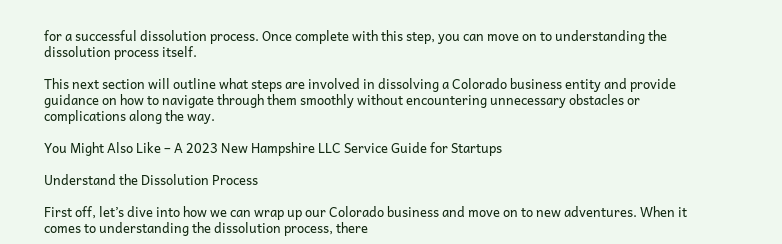for a successful dissolution process. Once complete with this step, you can move on to understanding the dissolution process itself.

This next section will outline what steps are involved in dissolving a Colorado business entity and provide guidance on how to navigate through them smoothly without encountering unnecessary obstacles or complications along the way.

You Might Also Like – A 2023 New Hampshire LLC Service Guide for Startups

Understand the Dissolution Process

First off, let’s dive into how we can wrap up our Colorado business and move on to new adventures. When it comes to understanding the dissolution process, there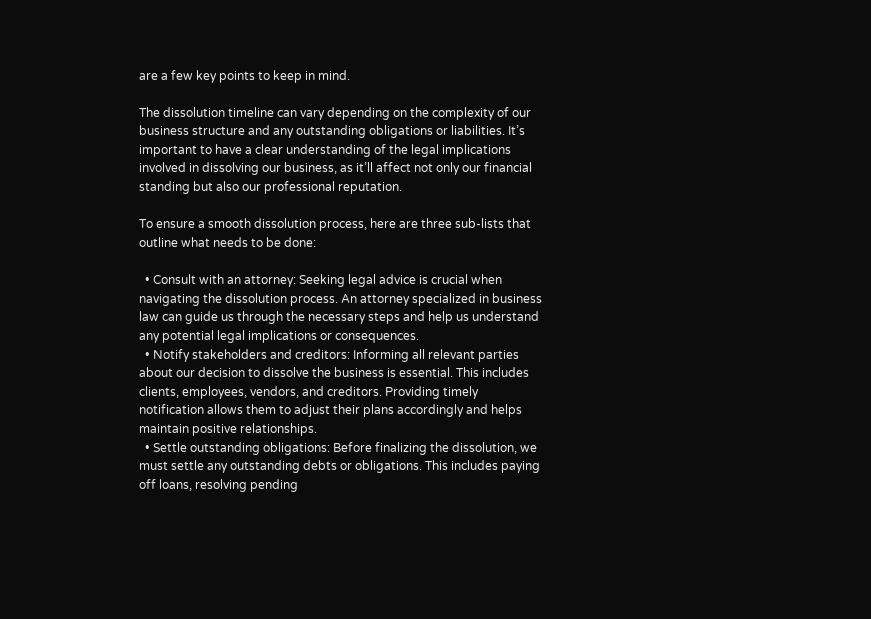are a few key points to keep in mind.

The dissolution timeline can vary depending on the complexity of our business structure and any outstanding obligations or liabilities. It’s important to have a clear understanding of the legal implications involved in dissolving our business, as it’ll affect not only our financial standing but also our professional reputation.

To ensure a smooth dissolution process, here are three sub-lists that outline what needs to be done:

  • Consult with an attorney: Seeking legal advice is crucial when navigating the dissolution process. An attorney specialized in business law can guide us through the necessary steps and help us understand any potential legal implications or consequences.
  • Notify stakeholders and creditors: Informing all relevant parties about our decision to dissolve the business is essential. This includes clients, employees, vendors, and creditors. Providing timely notification allows them to adjust their plans accordingly and helps maintain positive relationships.
  • Settle outstanding obligations: Before finalizing the dissolution, we must settle any outstanding debts or obligations. This includes paying off loans, resolving pending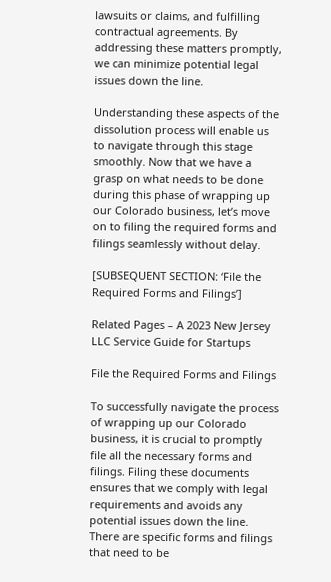lawsuits or claims, and fulfilling contractual agreements. By addressing these matters promptly, we can minimize potential legal issues down the line.

Understanding these aspects of the dissolution process will enable us to navigate through this stage smoothly. Now that we have a grasp on what needs to be done during this phase of wrapping up our Colorado business, let’s move on to filing the required forms and filings seamlessly without delay.

[SUBSEQUENT SECTION: ‘File the Required Forms and Filings’]

Related Pages – A 2023 New Jersey LLC Service Guide for Startups

File the Required Forms and Filings

To successfully navigate the process of wrapping up our Colorado business, it is crucial to promptly file all the necessary forms and filings. Filing these documents ensures that we comply with legal requirements and avoids any potential issues down the line. There are specific forms and filings that need to be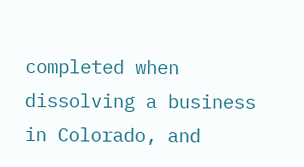completed when dissolving a business in Colorado, and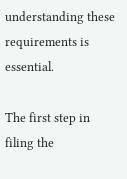understanding these requirements is essential.

The first step in filing the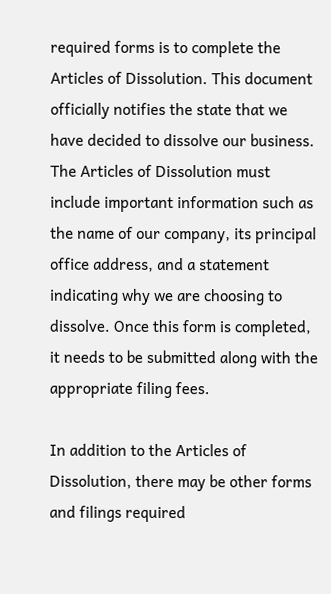required forms is to complete the Articles of Dissolution. This document officially notifies the state that we have decided to dissolve our business. The Articles of Dissolution must include important information such as the name of our company, its principal office address, and a statement indicating why we are choosing to dissolve. Once this form is completed, it needs to be submitted along with the appropriate filing fees.

In addition to the Articles of Dissolution, there may be other forms and filings required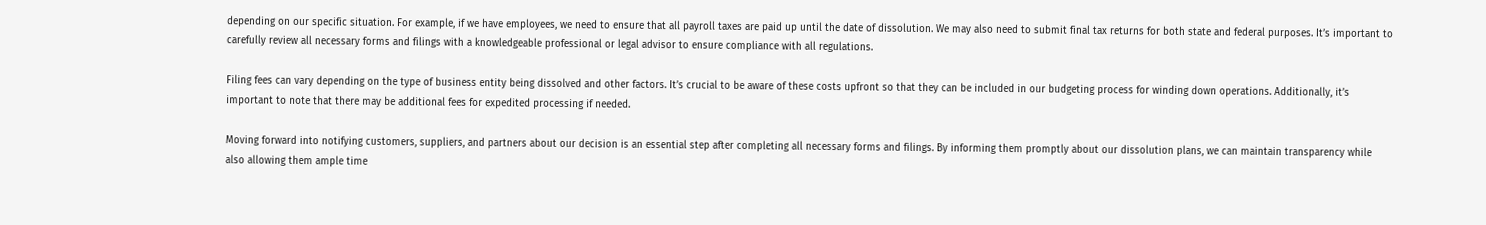depending on our specific situation. For example, if we have employees, we need to ensure that all payroll taxes are paid up until the date of dissolution. We may also need to submit final tax returns for both state and federal purposes. It’s important to carefully review all necessary forms and filings with a knowledgeable professional or legal advisor to ensure compliance with all regulations.

Filing fees can vary depending on the type of business entity being dissolved and other factors. It’s crucial to be aware of these costs upfront so that they can be included in our budgeting process for winding down operations. Additionally, it’s important to note that there may be additional fees for expedited processing if needed.

Moving forward into notifying customers, suppliers, and partners about our decision is an essential step after completing all necessary forms and filings. By informing them promptly about our dissolution plans, we can maintain transparency while also allowing them ample time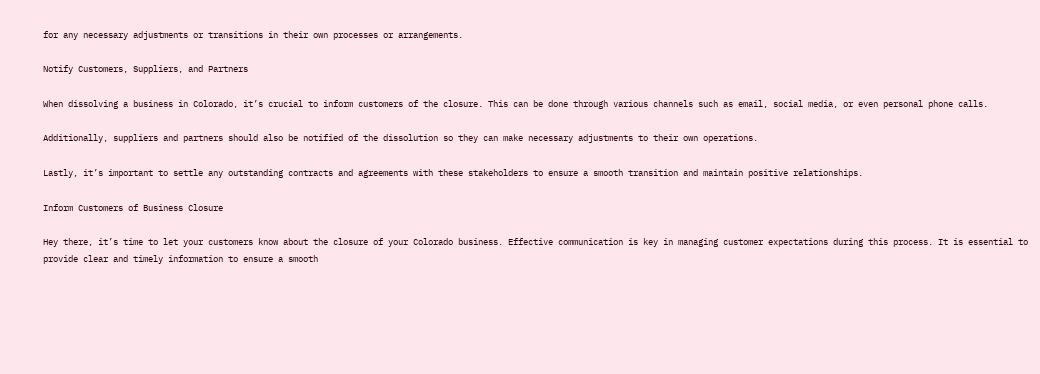for any necessary adjustments or transitions in their own processes or arrangements.

Notify Customers, Suppliers, and Partners

When dissolving a business in Colorado, it’s crucial to inform customers of the closure. This can be done through various channels such as email, social media, or even personal phone calls.

Additionally, suppliers and partners should also be notified of the dissolution so they can make necessary adjustments to their own operations.

Lastly, it’s important to settle any outstanding contracts and agreements with these stakeholders to ensure a smooth transition and maintain positive relationships.

Inform Customers of Business Closure

Hey there, it’s time to let your customers know about the closure of your Colorado business. Effective communication is key in managing customer expectations during this process. It is essential to provide clear and timely information to ensure a smooth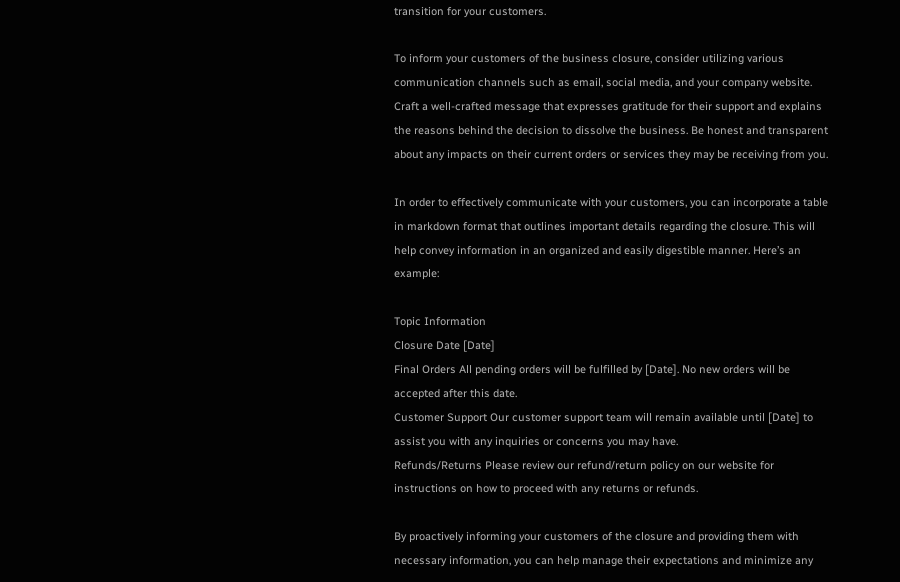transition for your customers.

To inform your customers of the business closure, consider utilizing various communication channels such as email, social media, and your company website. Craft a well-crafted message that expresses gratitude for their support and explains the reasons behind the decision to dissolve the business. Be honest and transparent about any impacts on their current orders or services they may be receiving from you.

In order to effectively communicate with your customers, you can incorporate a table in markdown format that outlines important details regarding the closure. This will help convey information in an organized and easily digestible manner. Here’s an example:

Topic Information
Closure Date [Date]
Final Orders All pending orders will be fulfilled by [Date]. No new orders will be accepted after this date.
Customer Support Our customer support team will remain available until [Date] to assist you with any inquiries or concerns you may have.
Refunds/Returns Please review our refund/return policy on our website for instructions on how to proceed with any returns or refunds.

By proactively informing your customers of the closure and providing them with necessary information, you can help manage their expectations and minimize any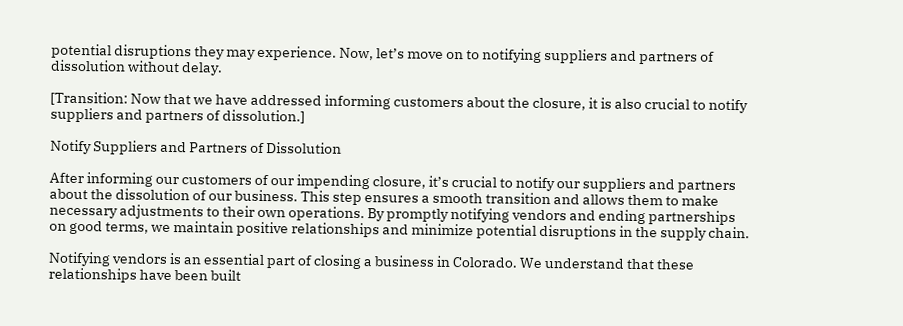potential disruptions they may experience. Now, let’s move on to notifying suppliers and partners of dissolution without delay.

[Transition: Now that we have addressed informing customers about the closure, it is also crucial to notify suppliers and partners of dissolution.]

Notify Suppliers and Partners of Dissolution

After informing our customers of our impending closure, it’s crucial to notify our suppliers and partners about the dissolution of our business. This step ensures a smooth transition and allows them to make necessary adjustments to their own operations. By promptly notifying vendors and ending partnerships on good terms, we maintain positive relationships and minimize potential disruptions in the supply chain.

Notifying vendors is an essential part of closing a business in Colorado. We understand that these relationships have been built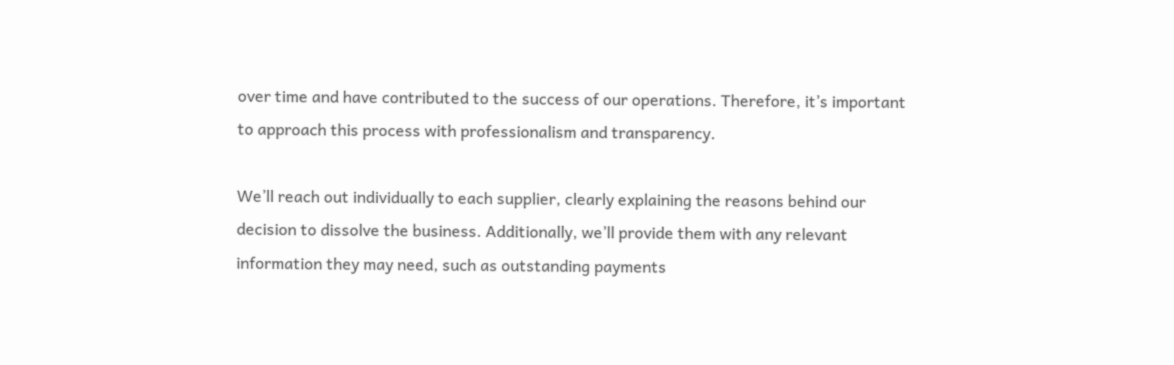over time and have contributed to the success of our operations. Therefore, it’s important to approach this process with professionalism and transparency.

We’ll reach out individually to each supplier, clearly explaining the reasons behind our decision to dissolve the business. Additionally, we’ll provide them with any relevant information they may need, such as outstanding payments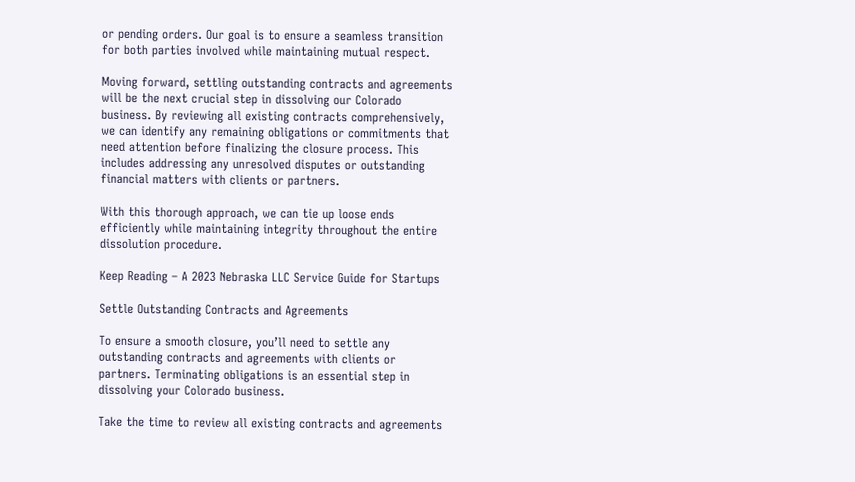or pending orders. Our goal is to ensure a seamless transition for both parties involved while maintaining mutual respect.

Moving forward, settling outstanding contracts and agreements will be the next crucial step in dissolving our Colorado business. By reviewing all existing contracts comprehensively, we can identify any remaining obligations or commitments that need attention before finalizing the closure process. This includes addressing any unresolved disputes or outstanding financial matters with clients or partners.

With this thorough approach, we can tie up loose ends efficiently while maintaining integrity throughout the entire dissolution procedure.

Keep Reading – A 2023 Nebraska LLC Service Guide for Startups

Settle Outstanding Contracts and Agreements

To ensure a smooth closure, you’ll need to settle any outstanding contracts and agreements with clients or partners. Terminating obligations is an essential step in dissolving your Colorado business.

Take the time to review all existing contracts and agreements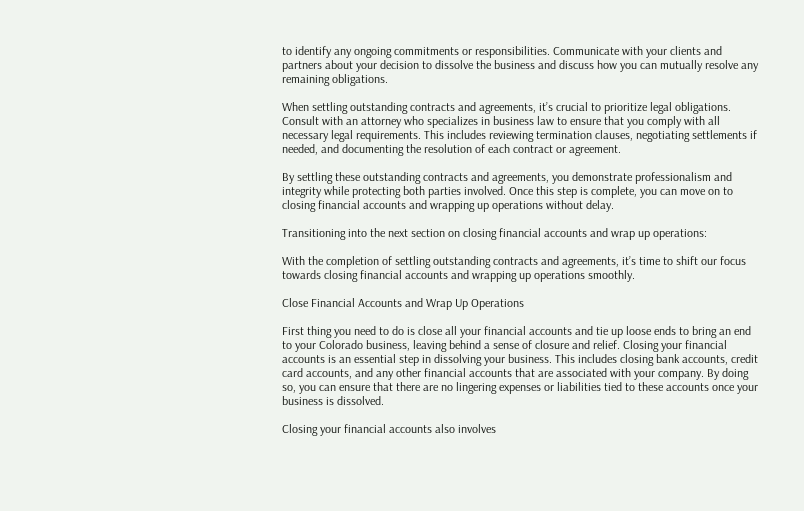to identify any ongoing commitments or responsibilities. Communicate with your clients and partners about your decision to dissolve the business and discuss how you can mutually resolve any remaining obligations.

When settling outstanding contracts and agreements, it’s crucial to prioritize legal obligations. Consult with an attorney who specializes in business law to ensure that you comply with all necessary legal requirements. This includes reviewing termination clauses, negotiating settlements if needed, and documenting the resolution of each contract or agreement.

By settling these outstanding contracts and agreements, you demonstrate professionalism and integrity while protecting both parties involved. Once this step is complete, you can move on to closing financial accounts and wrapping up operations without delay.

Transitioning into the next section on closing financial accounts and wrap up operations:

With the completion of settling outstanding contracts and agreements, it’s time to shift our focus towards closing financial accounts and wrapping up operations smoothly.

Close Financial Accounts and Wrap Up Operations

First thing you need to do is close all your financial accounts and tie up loose ends to bring an end to your Colorado business, leaving behind a sense of closure and relief. Closing your financial accounts is an essential step in dissolving your business. This includes closing bank accounts, credit card accounts, and any other financial accounts that are associated with your company. By doing so, you can ensure that there are no lingering expenses or liabilities tied to these accounts once your business is dissolved.

Closing your financial accounts also involves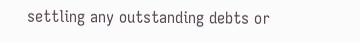settling any outstanding debts or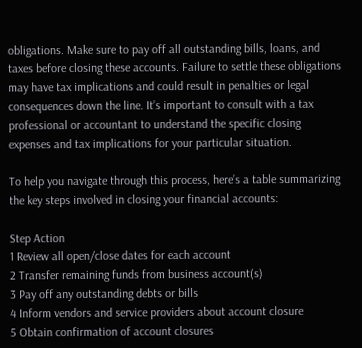obligations. Make sure to pay off all outstanding bills, loans, and taxes before closing these accounts. Failure to settle these obligations may have tax implications and could result in penalties or legal consequences down the line. It’s important to consult with a tax professional or accountant to understand the specific closing expenses and tax implications for your particular situation.

To help you navigate through this process, here’s a table summarizing the key steps involved in closing your financial accounts:

Step Action
1 Review all open/close dates for each account
2 Transfer remaining funds from business account(s)
3 Pay off any outstanding debts or bills
4 Inform vendors and service providers about account closure
5 Obtain confirmation of account closures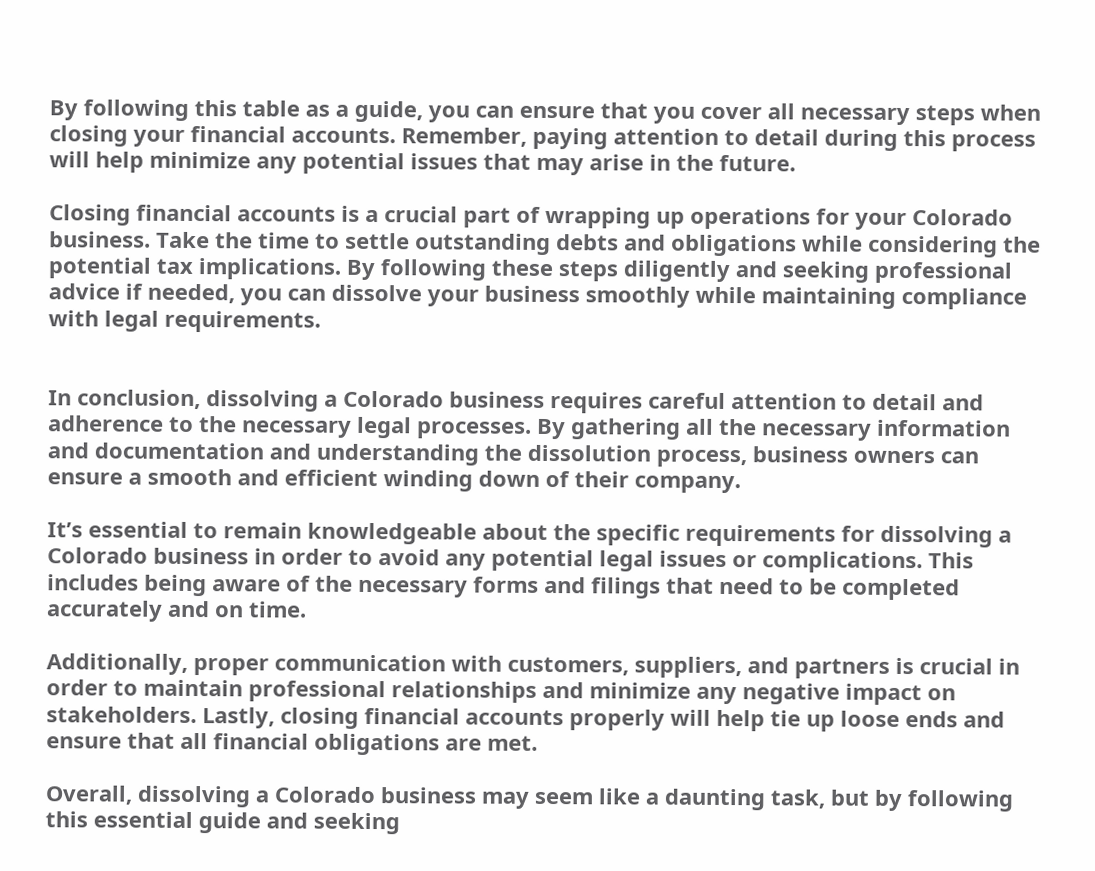By following this table as a guide, you can ensure that you cover all necessary steps when closing your financial accounts. Remember, paying attention to detail during this process will help minimize any potential issues that may arise in the future.

Closing financial accounts is a crucial part of wrapping up operations for your Colorado business. Take the time to settle outstanding debts and obligations while considering the potential tax implications. By following these steps diligently and seeking professional advice if needed, you can dissolve your business smoothly while maintaining compliance with legal requirements.


In conclusion, dissolving a Colorado business requires careful attention to detail and adherence to the necessary legal processes. By gathering all the necessary information and documentation and understanding the dissolution process, business owners can ensure a smooth and efficient winding down of their company.

It’s essential to remain knowledgeable about the specific requirements for dissolving a Colorado business in order to avoid any potential legal issues or complications. This includes being aware of the necessary forms and filings that need to be completed accurately and on time.

Additionally, proper communication with customers, suppliers, and partners is crucial in order to maintain professional relationships and minimize any negative impact on stakeholders. Lastly, closing financial accounts properly will help tie up loose ends and ensure that all financial obligations are met.

Overall, dissolving a Colorado business may seem like a daunting task, but by following this essential guide and seeking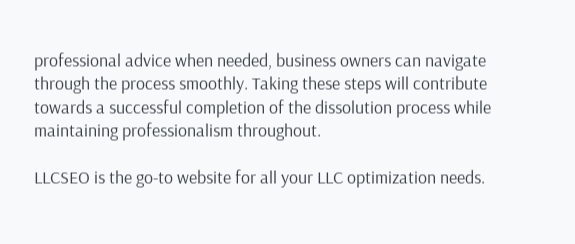professional advice when needed, business owners can navigate through the process smoothly. Taking these steps will contribute towards a successful completion of the dissolution process while maintaining professionalism throughout.

LLCSEO is the go-to website for all your LLC optimization needs.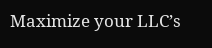Maximize your LLC’s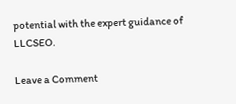potential with the expert guidance of LLCSEO.

Leave a Comment